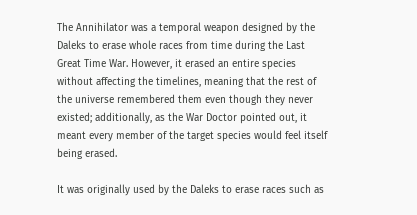The Annihilator was a temporal weapon designed by the Daleks to erase whole races from time during the Last Great Time War. However, it erased an entire species without affecting the timelines, meaning that the rest of the universe remembered them even though they never existed; additionally, as the War Doctor pointed out, it meant every member of the target species would feel itself being erased.

It was originally used by the Daleks to erase races such as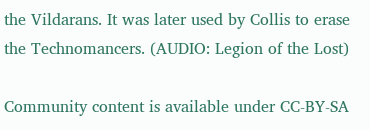the Vildarans. It was later used by Collis to erase the Technomancers. (AUDIO: Legion of the Lost)

Community content is available under CC-BY-SA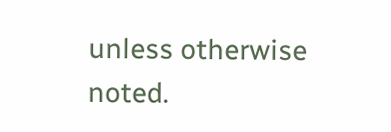unless otherwise noted.